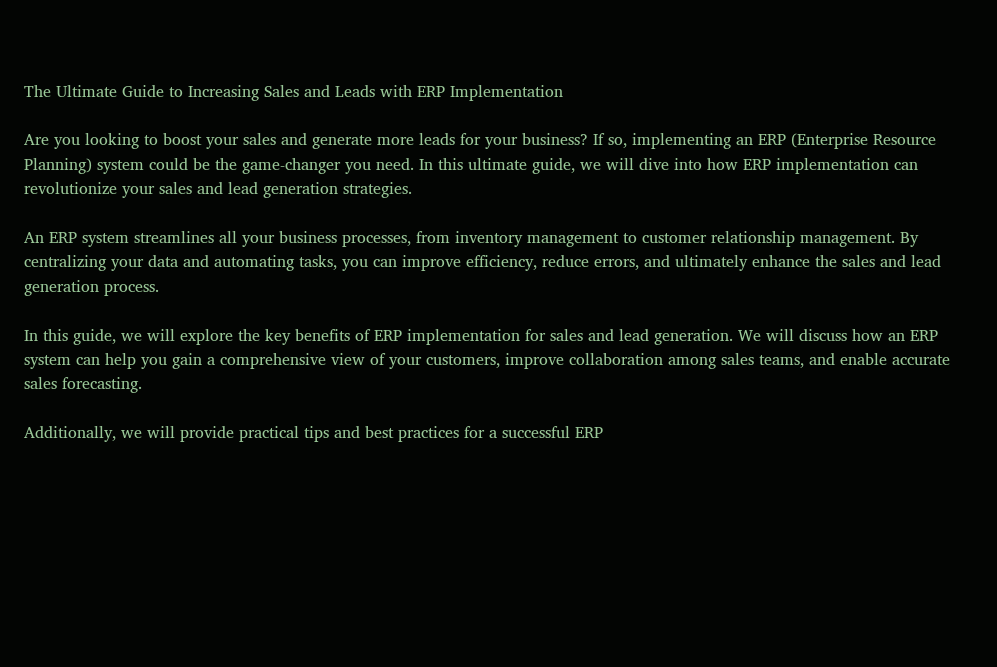The Ultimate Guide to Increasing Sales and Leads with ERP Implementation

Are you looking to boost your sales and generate more leads for your business? If so, implementing an ERP (Enterprise Resource Planning) system could be the game-changer you need. In this ultimate guide, we will dive into how ERP implementation can revolutionize your sales and lead generation strategies.

An ERP system streamlines all your business processes, from inventory management to customer relationship management. By centralizing your data and automating tasks, you can improve efficiency, reduce errors, and ultimately enhance the sales and lead generation process.

In this guide, we will explore the key benefits of ERP implementation for sales and lead generation. We will discuss how an ERP system can help you gain a comprehensive view of your customers, improve collaboration among sales teams, and enable accurate sales forecasting.

Additionally, we will provide practical tips and best practices for a successful ERP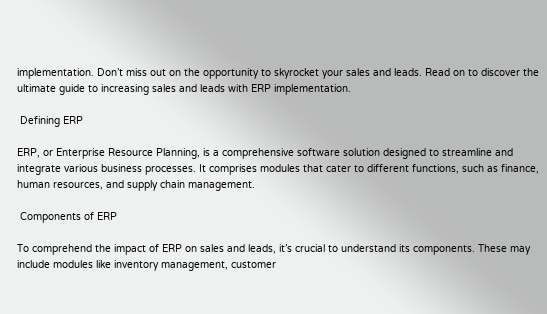implementation. Don’t miss out on the opportunity to skyrocket your sales and leads. Read on to discover the ultimate guide to increasing sales and leads with ERP implementation.

 Defining ERP

ERP, or Enterprise Resource Planning, is a comprehensive software solution designed to streamline and integrate various business processes. It comprises modules that cater to different functions, such as finance, human resources, and supply chain management.

 Components of ERP

To comprehend the impact of ERP on sales and leads, it’s crucial to understand its components. These may include modules like inventory management, customer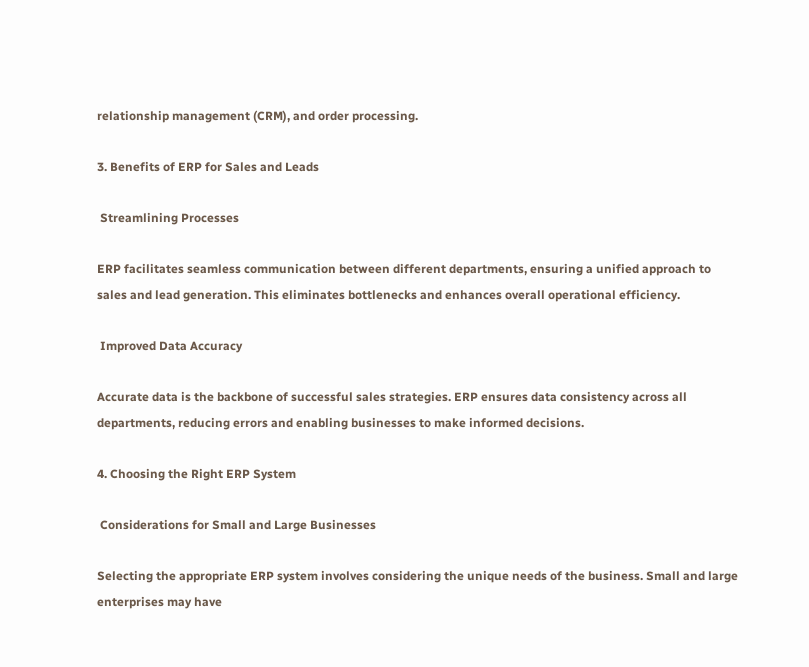relationship management (CRM), and order processing.

3. Benefits of ERP for Sales and Leads

 Streamlining Processes

ERP facilitates seamless communication between different departments, ensuring a unified approach to sales and lead generation. This eliminates bottlenecks and enhances overall operational efficiency.

 Improved Data Accuracy

Accurate data is the backbone of successful sales strategies. ERP ensures data consistency across all departments, reducing errors and enabling businesses to make informed decisions.

4. Choosing the Right ERP System

 Considerations for Small and Large Businesses

Selecting the appropriate ERP system involves considering the unique needs of the business. Small and large enterprises may have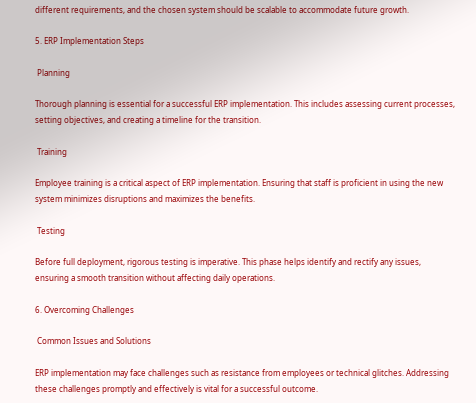different requirements, and the chosen system should be scalable to accommodate future growth.

5. ERP Implementation Steps

 Planning

Thorough planning is essential for a successful ERP implementation. This includes assessing current processes, setting objectives, and creating a timeline for the transition.

 Training

Employee training is a critical aspect of ERP implementation. Ensuring that staff is proficient in using the new system minimizes disruptions and maximizes the benefits.

 Testing

Before full deployment, rigorous testing is imperative. This phase helps identify and rectify any issues, ensuring a smooth transition without affecting daily operations.

6. Overcoming Challenges

 Common Issues and Solutions

ERP implementation may face challenges such as resistance from employees or technical glitches. Addressing these challenges promptly and effectively is vital for a successful outcome.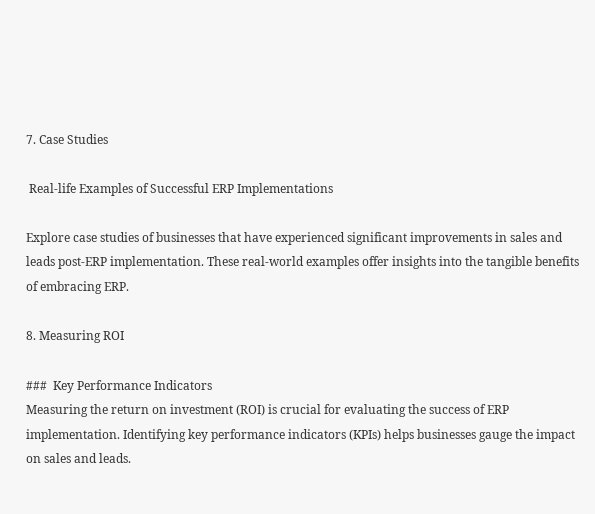7. Case Studies

 Real-life Examples of Successful ERP Implementations

Explore case studies of businesses that have experienced significant improvements in sales and leads post-ERP implementation. These real-world examples offer insights into the tangible benefits of embracing ERP.

8. Measuring ROI

###  Key Performance Indicators
Measuring the return on investment (ROI) is crucial for evaluating the success of ERP implementation. Identifying key performance indicators (KPIs) helps businesses gauge the impact on sales and leads.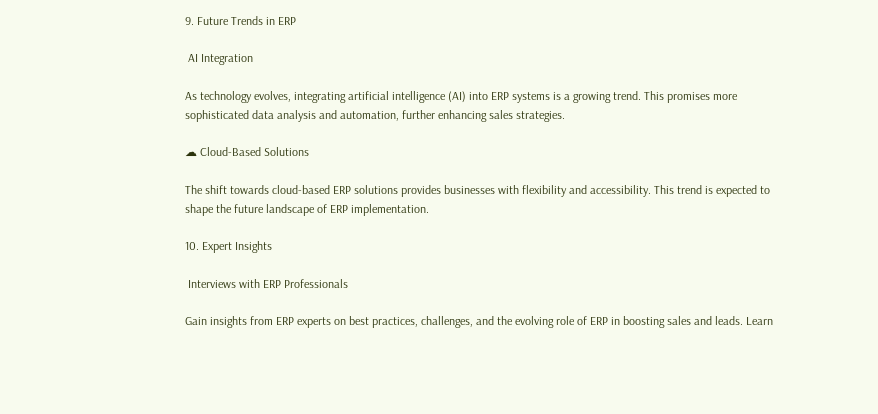9. Future Trends in ERP

 AI Integration

As technology evolves, integrating artificial intelligence (AI) into ERP systems is a growing trend. This promises more sophisticated data analysis and automation, further enhancing sales strategies.

☁ Cloud-Based Solutions

The shift towards cloud-based ERP solutions provides businesses with flexibility and accessibility. This trend is expected to shape the future landscape of ERP implementation.

10. Expert Insights

 Interviews with ERP Professionals

Gain insights from ERP experts on best practices, challenges, and the evolving role of ERP in boosting sales and leads. Learn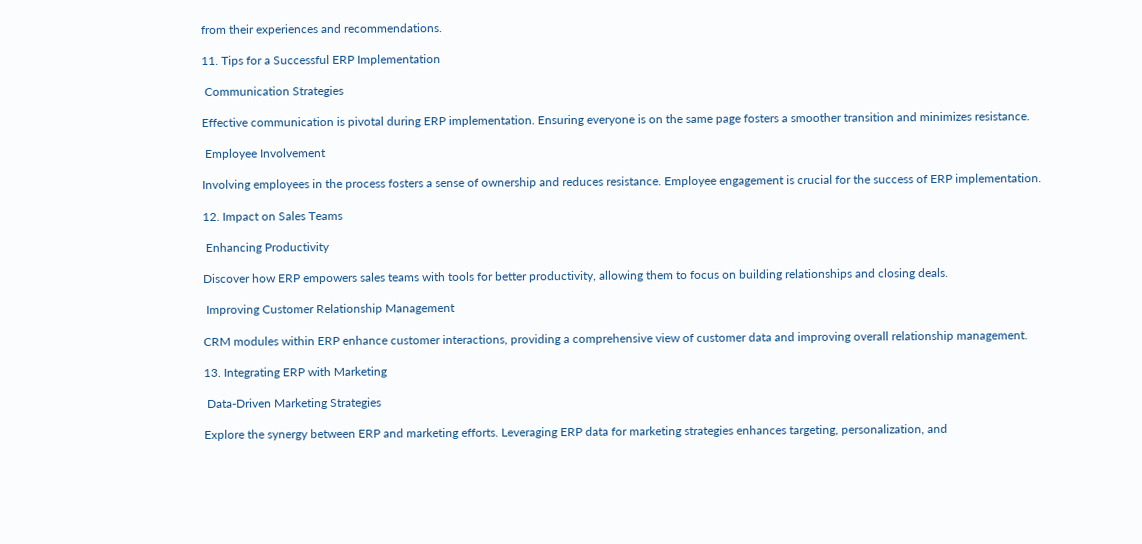from their experiences and recommendations.

11. Tips for a Successful ERP Implementation

 Communication Strategies

Effective communication is pivotal during ERP implementation. Ensuring everyone is on the same page fosters a smoother transition and minimizes resistance.

 Employee Involvement

Involving employees in the process fosters a sense of ownership and reduces resistance. Employee engagement is crucial for the success of ERP implementation.

12. Impact on Sales Teams

 Enhancing Productivity

Discover how ERP empowers sales teams with tools for better productivity, allowing them to focus on building relationships and closing deals.

 Improving Customer Relationship Management

CRM modules within ERP enhance customer interactions, providing a comprehensive view of customer data and improving overall relationship management.

13. Integrating ERP with Marketing

 Data-Driven Marketing Strategies

Explore the synergy between ERP and marketing efforts. Leveraging ERP data for marketing strategies enhances targeting, personalization, and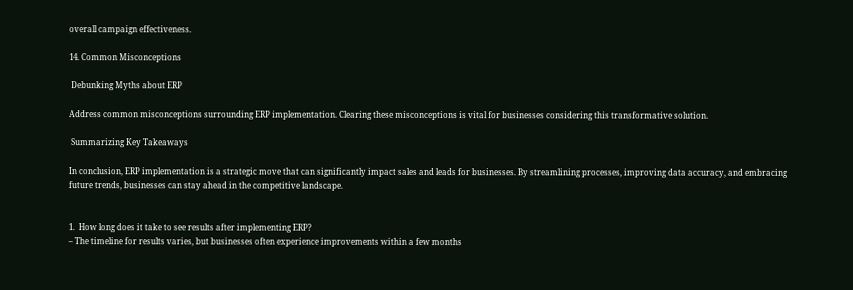overall campaign effectiveness.

14. Common Misconceptions

 Debunking Myths about ERP

Address common misconceptions surrounding ERP implementation. Clearing these misconceptions is vital for businesses considering this transformative solution.

 Summarizing Key Takeaways

In conclusion, ERP implementation is a strategic move that can significantly impact sales and leads for businesses. By streamlining processes, improving data accuracy, and embracing future trends, businesses can stay ahead in the competitive landscape.


1.  How long does it take to see results after implementing ERP?
– The timeline for results varies, but businesses often experience improvements within a few months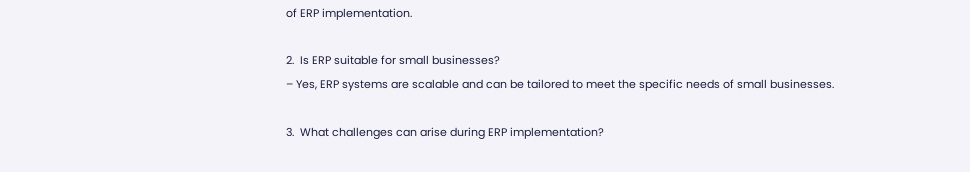of ERP implementation.

2.  Is ERP suitable for small businesses?
– Yes, ERP systems are scalable and can be tailored to meet the specific needs of small businesses.

3.  What challenges can arise during ERP implementation?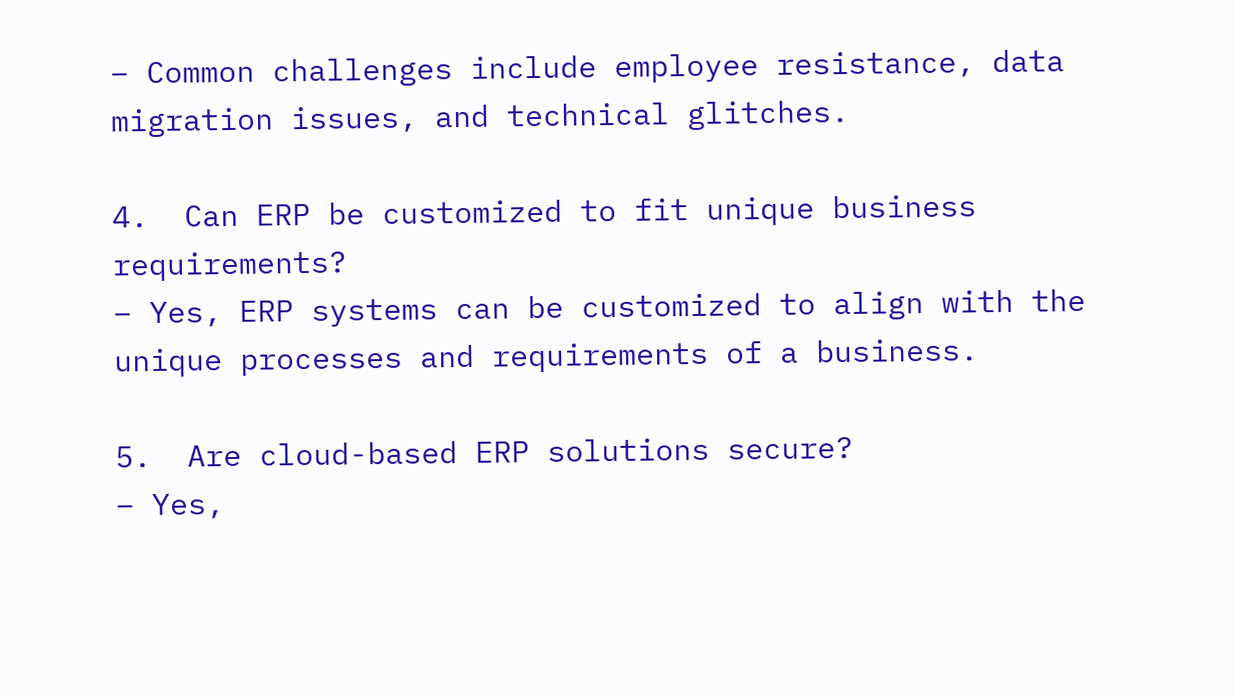– Common challenges include employee resistance, data migration issues, and technical glitches.

4.  Can ERP be customized to fit unique business requirements?
– Yes, ERP systems can be customized to align with the unique processes and requirements of a business.

5.  Are cloud-based ERP solutions secure?
– Yes,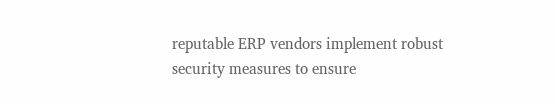reputable ERP vendors implement robust security measures to ensure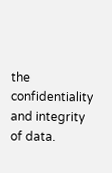the confidentiality and integrity of data.